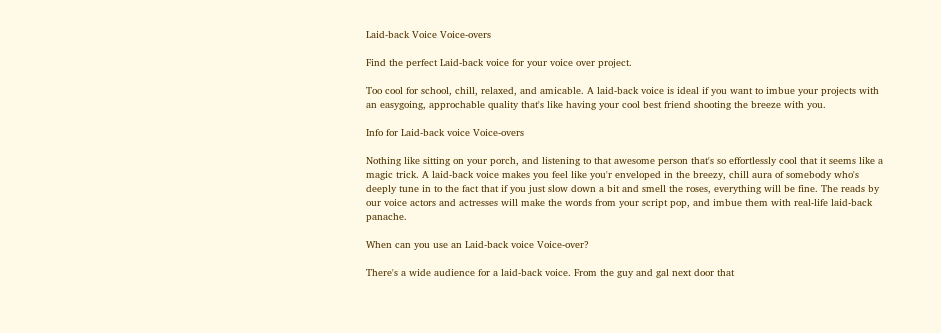Laid-back Voice Voice-overs

Find the perfect Laid-back voice for your voice over project.

Too cool for school, chill, relaxed, and amicable. A laid-back voice is ideal if you want to imbue your projects with an easygoing, approchable quality that's like having your cool best friend shooting the breeze with you.

Info for Laid-back voice Voice-overs

Nothing like sitting on your porch, and listening to that awesome person that's so effortlessly cool that it seems like a magic trick. A laid-back voice makes you feel like you'r enveloped in the breezy, chill aura of somebody who's deeply tune in to the fact that if you just slow down a bit and smell the roses, everything will be fine. The reads by our voice actors and actresses will make the words from your script pop, and imbue them with real-life laid-back panache.

When can you use an Laid-back voice Voice-over?

There's a wide audience for a laid-back voice. From the guy and gal next door that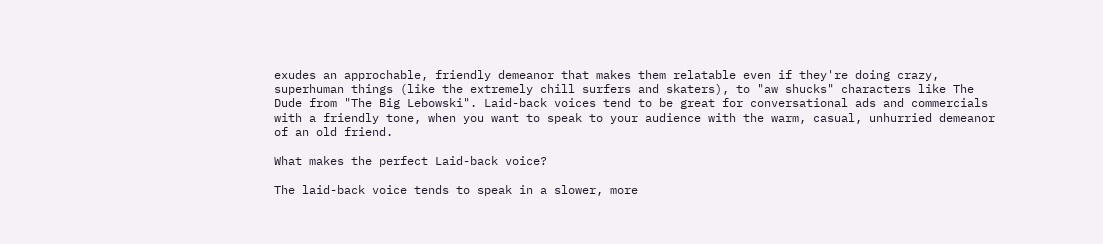exudes an approchable, friendly demeanor that makes them relatable even if they're doing crazy, superhuman things (like the extremely chill surfers and skaters), to "aw shucks" characters like The Dude from "The Big Lebowski". Laid-back voices tend to be great for conversational ads and commercials with a friendly tone, when you want to speak to your audience with the warm, casual, unhurried demeanor of an old friend.

What makes the perfect Laid-back voice?

The laid-back voice tends to speak in a slower, more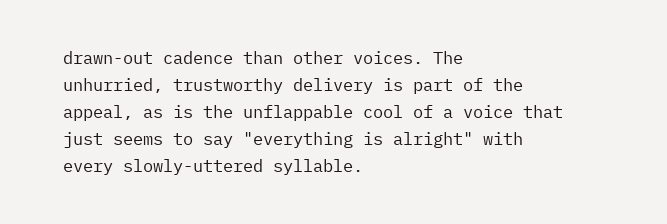drawn-out cadence than other voices. The unhurried, trustworthy delivery is part of the appeal, as is the unflappable cool of a voice that just seems to say "everything is alright" with every slowly-uttered syllable.